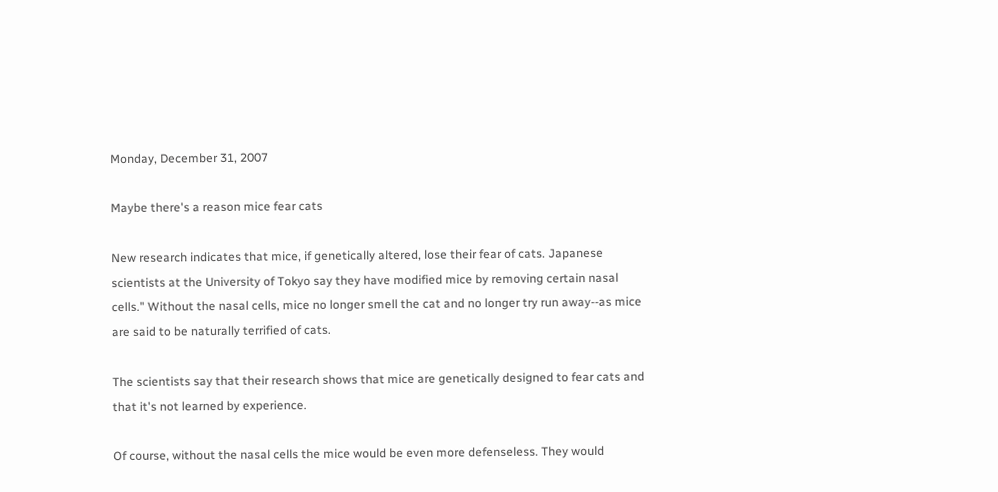Monday, December 31, 2007

Maybe there's a reason mice fear cats

New research indicates that mice, if genetically altered, lose their fear of cats. Japanese scientists at the University of Tokyo say they have modified mice by removing certain nasal cells." Without the nasal cells, mice no longer smell the cat and no longer try run away--as mice are said to be naturally terrified of cats.

The scientists say that their research shows that mice are genetically designed to fear cats and that it's not learned by experience.

Of course, without the nasal cells the mice would be even more defenseless. They would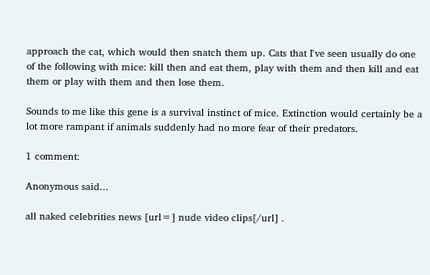approach the cat, which would then snatch them up. Cats that I've seen usually do one of the following with mice: kill then and eat them, play with them and then kill and eat them or play with them and then lose them.

Sounds to me like this gene is a survival instinct of mice. Extinction would certainly be a lot more rampant if animals suddenly had no more fear of their predators.

1 comment:

Anonymous said...

all naked celebrities news [url=] nude video clips[/url] .